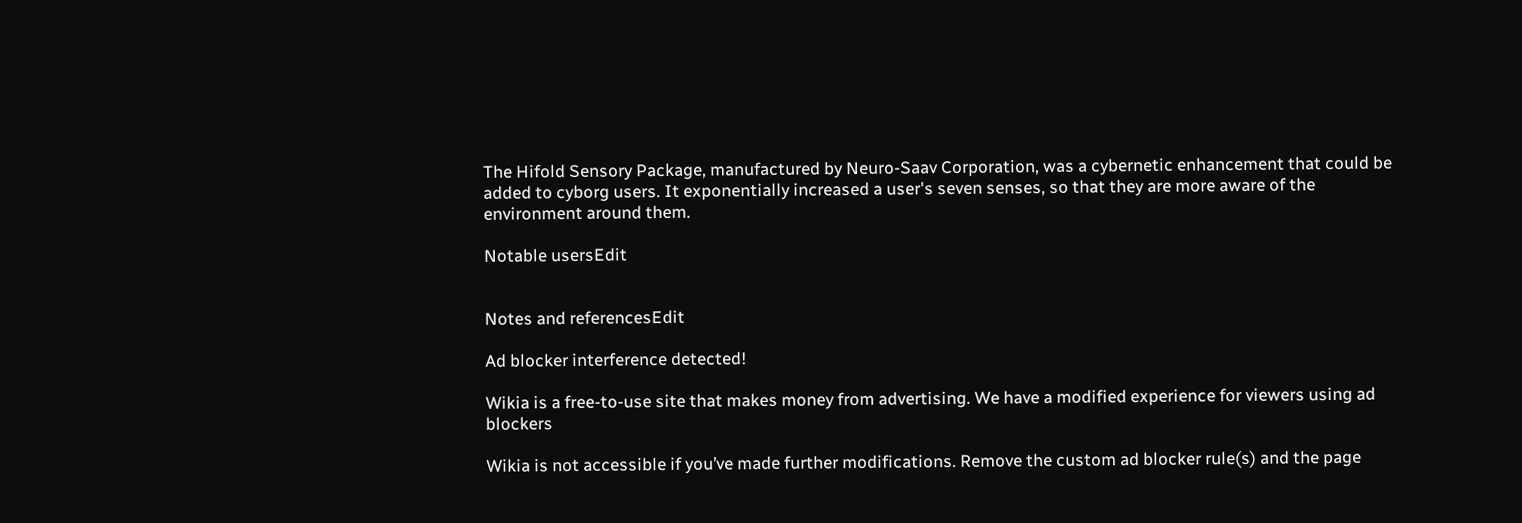The Hifold Sensory Package, manufactured by Neuro-Saav Corporation, was a cybernetic enhancement that could be added to cyborg users. It exponentially increased a user's seven senses, so that they are more aware of the environment around them.

Notable usersEdit


Notes and referencesEdit

Ad blocker interference detected!

Wikia is a free-to-use site that makes money from advertising. We have a modified experience for viewers using ad blockers

Wikia is not accessible if you’ve made further modifications. Remove the custom ad blocker rule(s) and the page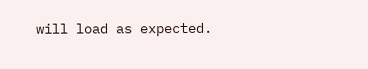will load as expected.